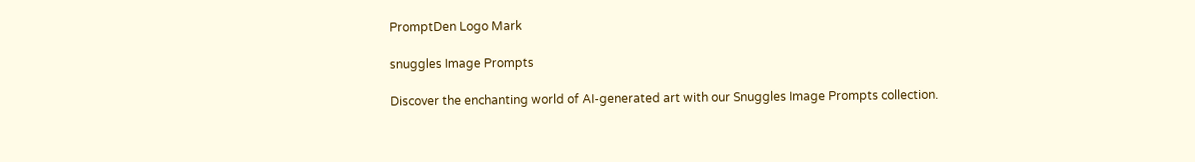PromptDen Logo Mark

snuggles Image Prompts

Discover the enchanting world of AI-generated art with our Snuggles Image Prompts collection.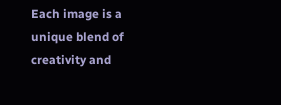Each image is a unique blend of creativity and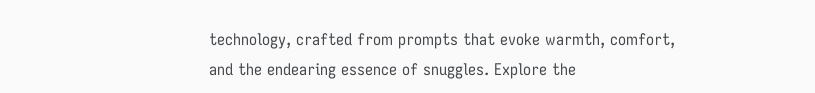technology, crafted from prompts that evoke warmth, comfort, and the endearing essence of snuggles. Explore the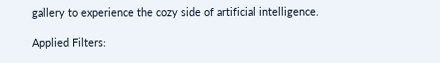gallery to experience the cozy side of artificial intelligence.

Applied Filters: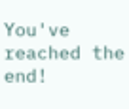You've reached the end!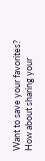Want to save your favorites?  How about sharing your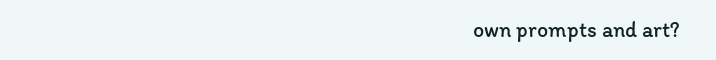own prompts and art?